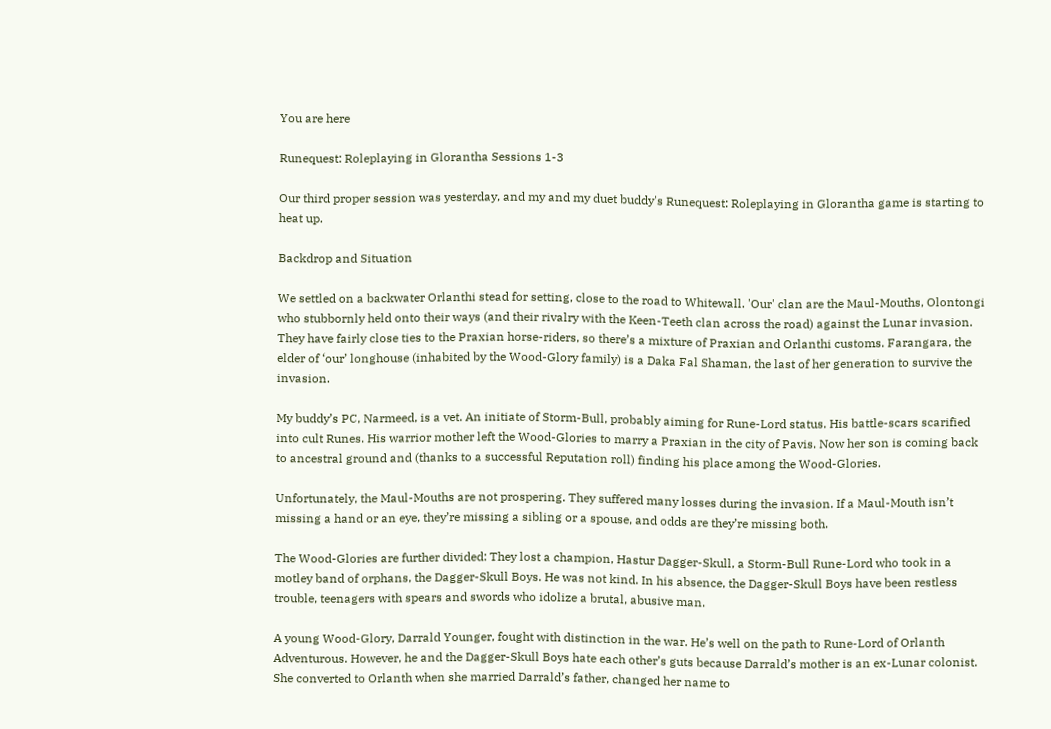You are here

Runequest: Roleplaying in Glorantha Sessions 1-3

Our third proper session was yesterday, and my and my duet buddy's Runequest: Roleplaying in Glorantha game is starting to heat up.

Backdrop and Situation

We settled on a backwater Orlanthi stead for setting, close to the road to Whitewall. 'Our' clan are the Maul-Mouths, Olontongi who stubbornly held onto their ways (and their rivalry with the Keen-Teeth clan across the road) against the Lunar invasion. They have fairly close ties to the Praxian horse-riders, so there’s a mixture of Praxian and Orlanthi customs. Farangara, the elder of ‘our’ longhouse (inhabited by the Wood-Glory family) is a Daka Fal Shaman, the last of her generation to survive the invasion.

My buddy’s PC, Narmeed, is a vet. An initiate of Storm-Bull, probably aiming for Rune-Lord status. His battle-scars scarified into cult Runes. His warrior mother left the Wood-Glories to marry a Praxian in the city of Pavis. Now her son is coming back to ancestral ground and (thanks to a successful Reputation roll) finding his place among the Wood-Glories.

Unfortunately, the Maul-Mouths are not prospering. They suffered many losses during the invasion. If a Maul-Mouth isn’t missing a hand or an eye, they’re missing a sibling or a spouse, and odds are they’re missing both.

The Wood-Glories are further divided: They lost a champion, Hastur Dagger-Skull, a Storm-Bull Rune-Lord who took in a motley band of orphans, the Dagger-Skull Boys. He was not kind. In his absence, the Dagger-Skull Boys have been restless trouble, teenagers with spears and swords who idolize a brutal, abusive man.

A young Wood-Glory, Darrald Younger, fought with distinction in the war. He’s well on the path to Rune-Lord of Orlanth Adventurous. However, he and the Dagger-Skull Boys hate each other’s guts because Darrald’s mother is an ex-Lunar colonist. She converted to Orlanth when she married Darrald’s father, changed her name to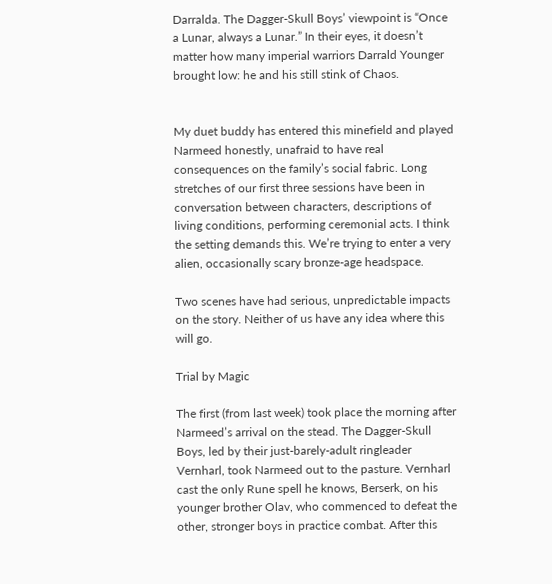Darralda. The Dagger-Skull Boys’ viewpoint is “Once a Lunar, always a Lunar.” In their eyes, it doesn’t matter how many imperial warriors Darrald Younger brought low: he and his still stink of Chaos.


My duet buddy has entered this minefield and played Narmeed honestly, unafraid to have real consequences on the family’s social fabric. Long stretches of our first three sessions have been in conversation between characters, descriptions of living conditions, performing ceremonial acts. I think the setting demands this. We’re trying to enter a very alien, occasionally scary bronze-age headspace.

Two scenes have had serious, unpredictable impacts on the story. Neither of us have any idea where this will go.

Trial by Magic

The first (from last week) took place the morning after Narmeed’s arrival on the stead. The Dagger-Skull Boys, led by their just-barely-adult ringleader Vernharl, took Narmeed out to the pasture. Vernharl cast the only Rune spell he knows, Berserk, on his younger brother Olav, who commenced to defeat the other, stronger boys in practice combat. After this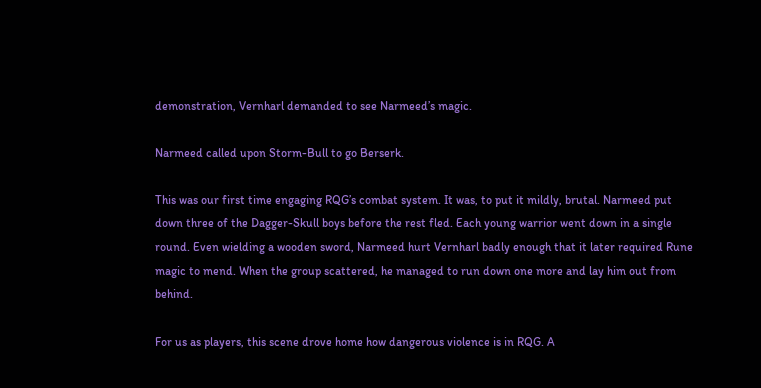demonstration, Vernharl demanded to see Narmeed’s magic.

Narmeed called upon Storm-Bull to go Berserk.

This was our first time engaging RQG’s combat system. It was, to put it mildly, brutal. Narmeed put down three of the Dagger-Skull boys before the rest fled. Each young warrior went down in a single round. Even wielding a wooden sword, Narmeed hurt Vernharl badly enough that it later required Rune magic to mend. When the group scattered, he managed to run down one more and lay him out from behind.

For us as players, this scene drove home how dangerous violence is in RQG. A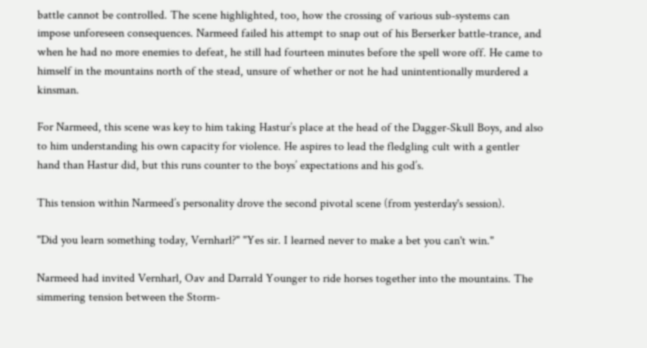battle cannot be controlled. The scene highlighted, too, how the crossing of various sub-systems can impose unforeseen consequences. Narmeed failed his attempt to snap out of his Berserker battle-trance, and when he had no more enemies to defeat, he still had fourteen minutes before the spell wore off. He came to himself in the mountains north of the stead, unsure of whether or not he had unintentionally murdered a kinsman.

For Narmeed, this scene was key to him taking Hastur’s place at the head of the Dagger-Skull Boys, and also to him understanding his own capacity for violence. He aspires to lead the fledgling cult with a gentler hand than Hastur did, but this runs counter to the boys’ expectations and his god’s.

This tension within Narmeed’s personality drove the second pivotal scene (from yesterday's session).

"Did you learn something today, Vernharl?" "Yes sir. I learned never to make a bet you can't win."

Narmeed had invited Vernharl, Oav and Darrald Younger to ride horses together into the mountains. The simmering tension between the Storm-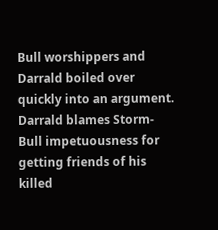Bull worshippers and Darrald boiled over quickly into an argument. Darrald blames Storm-Bull impetuousness for getting friends of his killed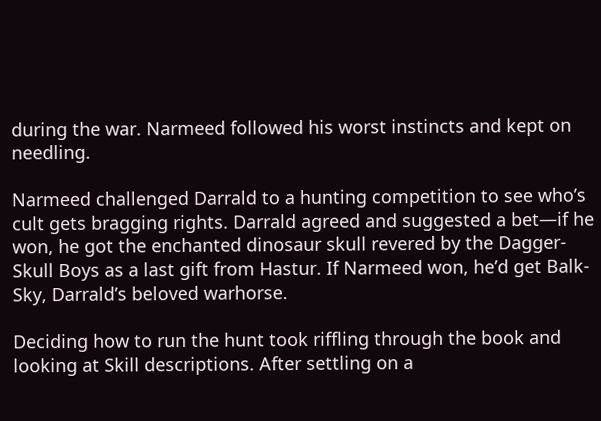during the war. Narmeed followed his worst instincts and kept on needling.

Narmeed challenged Darrald to a hunting competition to see who’s cult gets bragging rights. Darrald agreed and suggested a bet—if he won, he got the enchanted dinosaur skull revered by the Dagger-Skull Boys as a last gift from Hastur. If Narmeed won, he’d get Balk-Sky, Darrald’s beloved warhorse.

Deciding how to run the hunt took riffling through the book and looking at Skill descriptions. After settling on a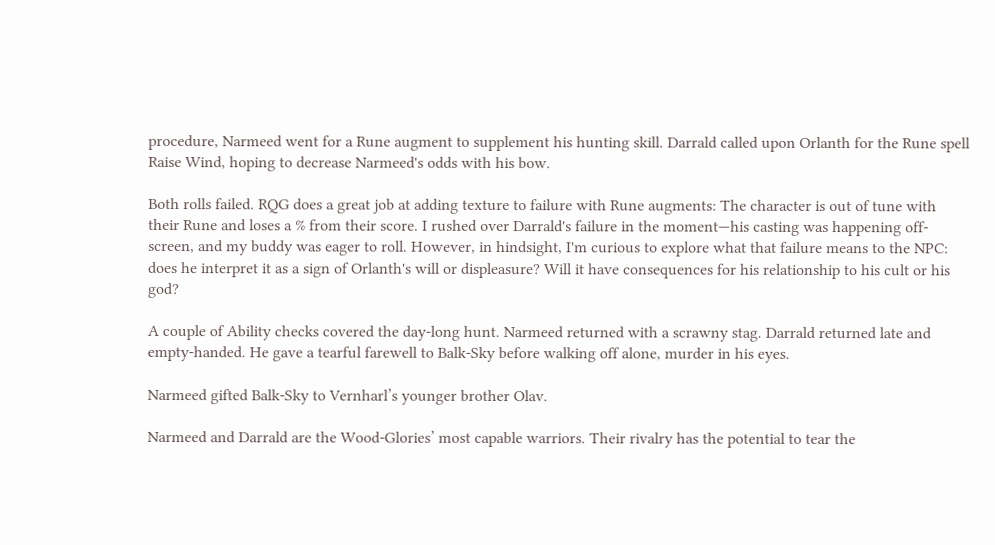procedure, Narmeed went for a Rune augment to supplement his hunting skill. Darrald called upon Orlanth for the Rune spell Raise Wind, hoping to decrease Narmeed's odds with his bow.

Both rolls failed. RQG does a great job at adding texture to failure with Rune augments: The character is out of tune with their Rune and loses a % from their score. I rushed over Darrald's failure in the moment—his casting was happening off-screen, and my buddy was eager to roll. However, in hindsight, I'm curious to explore what that failure means to the NPC: does he interpret it as a sign of Orlanth's will or displeasure? Will it have consequences for his relationship to his cult or his god?

A couple of Ability checks covered the day-long hunt. Narmeed returned with a scrawny stag. Darrald returned late and empty-handed. He gave a tearful farewell to Balk-Sky before walking off alone, murder in his eyes.

Narmeed gifted Balk-Sky to Vernharl’s younger brother Olav.

Narmeed and Darrald are the Wood-Glories’ most capable warriors. Their rivalry has the potential to tear the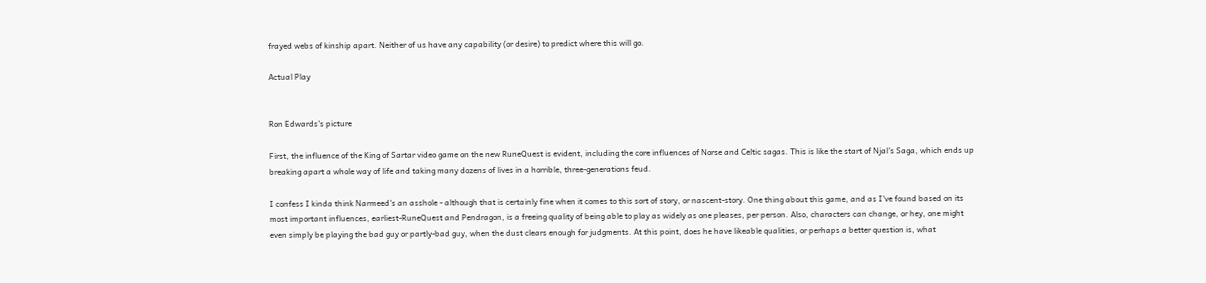frayed webs of kinship apart. Neither of us have any capability (or desire) to predict where this will go.

Actual Play


Ron Edwards's picture

First, the influence of the King of Sartar video game on the new RuneQuest is evident, including the core influences of Norse and Celtic sagas. This is like the start of Njal's Saga, which ends up breaking apart a whole way of life and taking many dozens of lives in a horrible, three-generations feud.

I confess I kinda think Narmeed's an asshole - although that is certainly fine when it comes to this sort of story, or nascent-story. One thing about this game, and as I've found based on its most important influences, earliest-RuneQuest and Pendragon, is a freeing quality of being able to play as widely as one pleases, per person. Also, characters can change, or hey, one might even simply be playing the bad guy or partly-bad guy, when the dust clears enough for judgments. At this point, does he have likeable qualities, or perhaps a better question is, what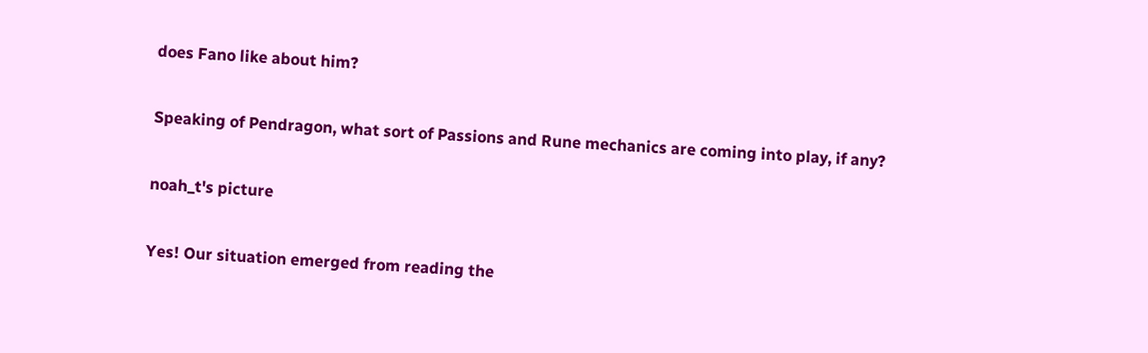does Fano like about him?

Speaking of Pendragon, what sort of Passions and Rune mechanics are coming into play, if any?

noah_t's picture

Yes! Our situation emerged from reading the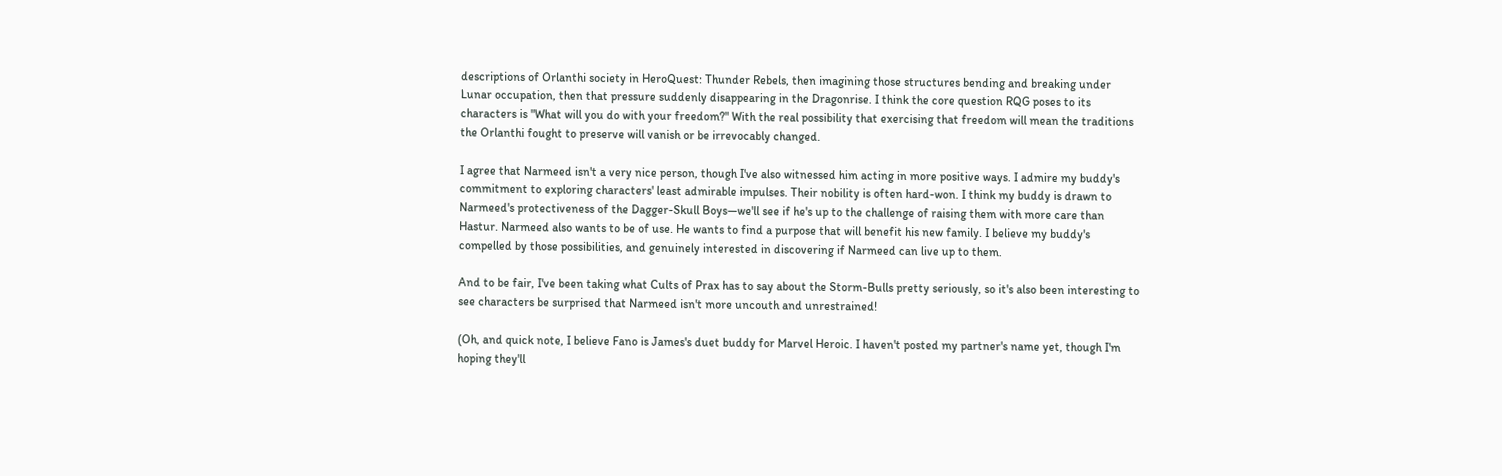descriptions of Orlanthi society in HeroQuest: Thunder Rebels, then imagining those structures bending and breaking under Lunar occupation, then that pressure suddenly disappearing in the Dragonrise. I think the core question RQG poses to its characters is "What will you do with your freedom?" With the real possibility that exercising that freedom will mean the traditions the Orlanthi fought to preserve will vanish or be irrevocably changed.

I agree that Narmeed isn't a very nice person, though I've also witnessed him acting in more positive ways. I admire my buddy's commitment to exploring characters' least admirable impulses. Their nobility is often hard-won. I think my buddy is drawn to Narmeed's protectiveness of the Dagger-Skull Boys—we'll see if he's up to the challenge of raising them with more care than Hastur. Narmeed also wants to be of use. He wants to find a purpose that will benefit his new family. I believe my buddy's compelled by those possibilities, and genuinely interested in discovering if Narmeed can live up to them.

And to be fair, I've been taking what Cults of Prax has to say about the Storm-Bulls pretty seriously, so it's also been interesting to see characters be surprised that Narmeed isn't more uncouth and unrestrained!

(Oh, and quick note, I believe Fano is James's duet buddy for Marvel Heroic. I haven't posted my partner's name yet, though I'm hoping they'll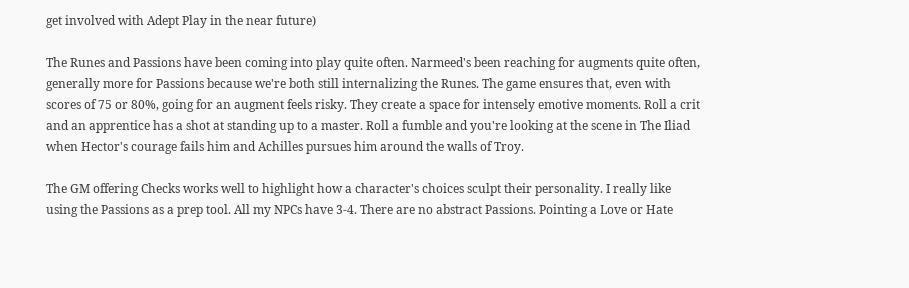get involved with Adept Play in the near future)

The Runes and Passions have been coming into play quite often. Narmeed's been reaching for augments quite often, generally more for Passions because we're both still internalizing the Runes. The game ensures that, even with scores of 75 or 80%, going for an augment feels risky. They create a space for intensely emotive moments. Roll a crit and an apprentice has a shot at standing up to a master. Roll a fumble and you're looking at the scene in The Iliad when Hector's courage fails him and Achilles pursues him around the walls of Troy.

The GM offering Checks works well to highlight how a character's choices sculpt their personality. I really like using the Passions as a prep tool. All my NPCs have 3-4. There are no abstract Passions. Pointing a Love or Hate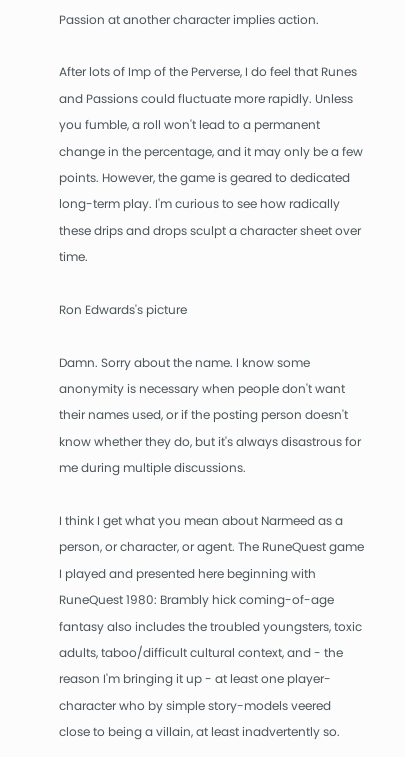Passion at another character implies action.

After lots of Imp of the Perverse, I do feel that Runes and Passions could fluctuate more rapidly. Unless you fumble, a roll won't lead to a permanent change in the percentage, and it may only be a few points. However, the game is geared to dedicated long-term play. I'm curious to see how radically these drips and drops sculpt a character sheet over time.

Ron Edwards's picture

Damn. Sorry about the name. I know some anonymity is necessary when people don't want their names used, or if the posting person doesn't know whether they do, but it's always disastrous for me during multiple discussions.

I think I get what you mean about Narmeed as a person, or character, or agent. The RuneQuest game I played and presented here beginning with RuneQuest 1980: Brambly hick coming-of-age fantasy also includes the troubled youngsters, toxic adults, taboo/difficult cultural context, and - the reason I'm bringing it up - at least one player-character who by simple story-models veered close to being a villain, at least inadvertently so.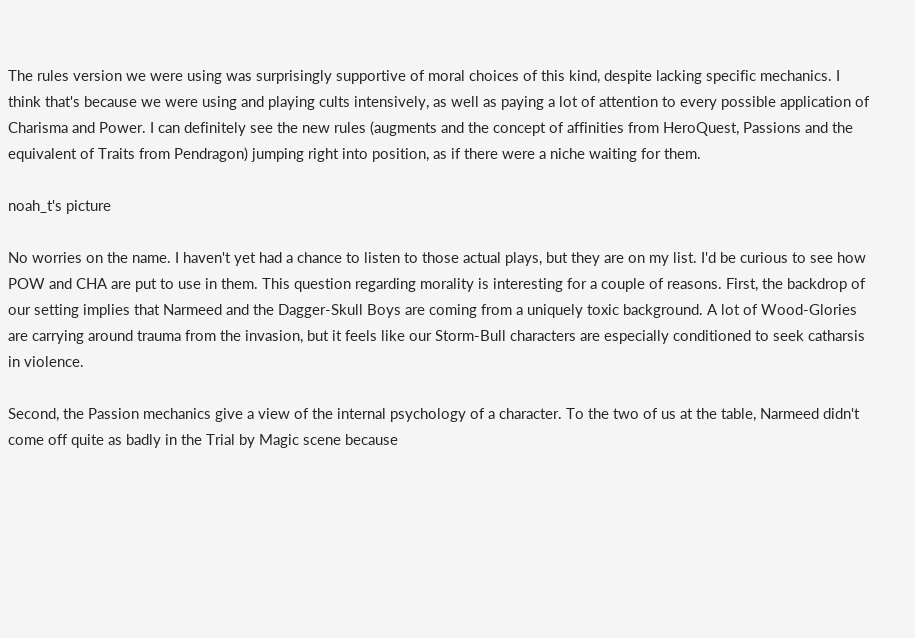The rules version we were using was surprisingly supportive of moral choices of this kind, despite lacking specific mechanics. I think that's because we were using and playing cults intensively, as well as paying a lot of attention to every possible application of Charisma and Power. I can definitely see the new rules (augments and the concept of affinities from HeroQuest, Passions and the equivalent of Traits from Pendragon) jumping right into position, as if there were a niche waiting for them.

noah_t's picture

No worries on the name. I haven't yet had a chance to listen to those actual plays, but they are on my list. I'd be curious to see how POW and CHA are put to use in them. This question regarding morality is interesting for a couple of reasons. First, the backdrop of our setting implies that Narmeed and the Dagger-Skull Boys are coming from a uniquely toxic background. A lot of Wood-Glories are carrying around trauma from the invasion, but it feels like our Storm-Bull characters are especially conditioned to seek catharsis in violence.

Second, the Passion mechanics give a view of the internal psychology of a character. To the two of us at the table, Narmeed didn't come off quite as badly in the Trial by Magic scene because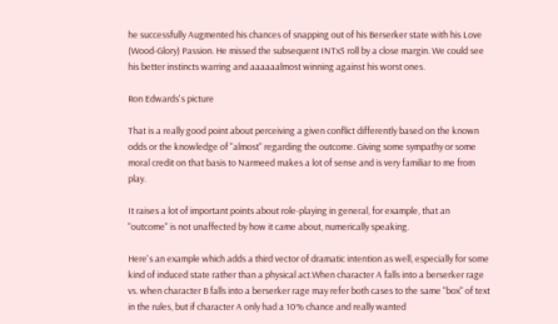he successfully Augmented his chances of snapping out of his Berserker state with his Love (Wood-Glory) Passion. He missed the subsequent INTx5 roll by a close margin. We could see his better instincts warring and aaaaaalmost winning against his worst ones.

Ron Edwards's picture

That is a really good point about perceiving a given conflict differently based on the known odds or the knowledge of "almost" regarding the outcome. Giving some sympathy or some moral credit on that basis to Narmeed makes a lot of sense and is very familiar to me from play.

It raises a lot of important points about role-playing in general, for example, that an "outcome" is not unaffected by how it came about, numerically speaking.

Here's an example which adds a third vector of dramatic intention as well, especially for some kind of induced state rather than a physical act.When character A falls into a berserker rage vs. when character B falls into a berserker rage may refer both cases to the same "box" of text in the rules, but if character A only had a 10% chance and really wanted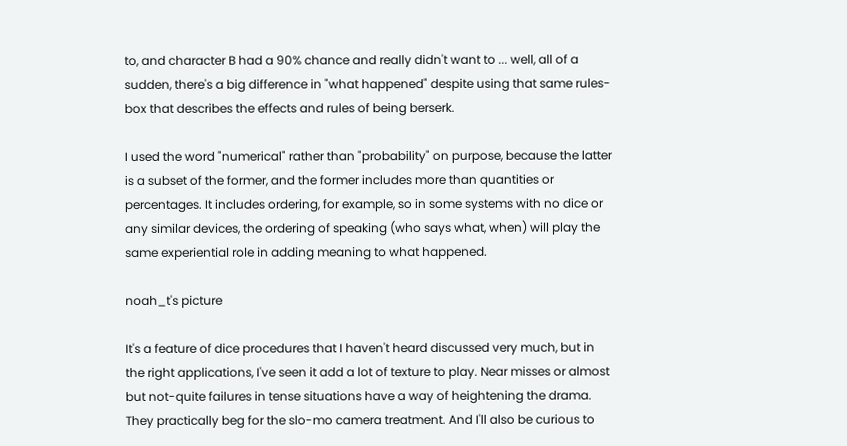to, and character B had a 90% chance and really didn't want to ... well, all of a sudden, there's a big difference in "what happened" despite using that same rules-box that describes the effects and rules of being berserk.

I used the word "numerical" rather than "probability" on purpose, because the latter is a subset of the former, and the former includes more than quantities or percentages. It includes ordering, for example, so in some systems with no dice or any similar devices, the ordering of speaking (who says what, when) will play the same experiential role in adding meaning to what happened.

noah_t's picture

It's a feature of dice procedures that I haven't heard discussed very much, but in the right applications, I've seen it add a lot of texture to play. Near misses or almost but not-quite failures in tense situations have a way of heightening the drama. They practically beg for the slo-mo camera treatment. And I'll also be curious to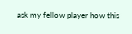ask my fellow player how this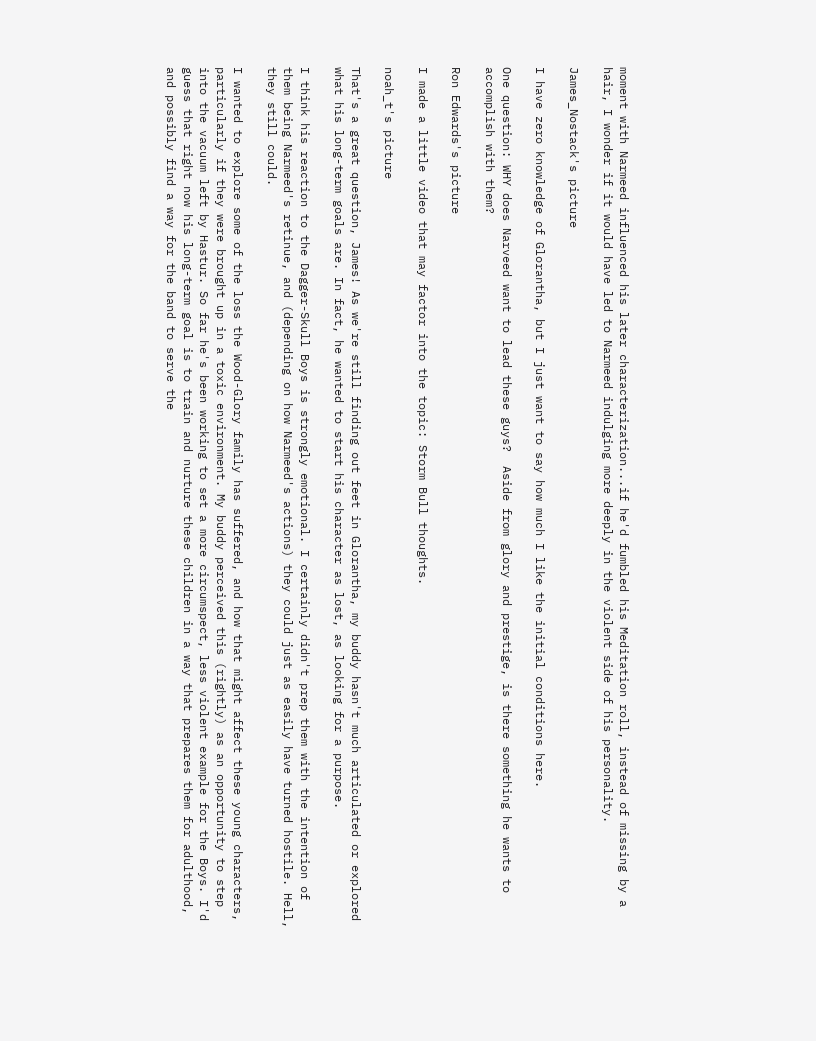moment with Narmeed influenced his later characterization...if he'd fumbled his Meditation roll, instead of missing by a hair, I wonder if it would have led to Narmeed indulging more deeply in the violent side of his personality.

James_Nostack's picture

I have zero knowledge of Glorantha, but I just want to say how much I like the initial conditions here.

One question: WHY does Narveed want to lead these guys?  Aside from glory and prestige, is there something he wants to accomplish with them?

Ron Edwards's picture

I made a little video that may factor into the topic: Storm Bull thoughts.

noah_t's picture

That's a great question, James! As we're still finding out feet in Glorantha, my buddy hasn't much articulated or explored what his long-term goals are. In fact, he wanted to start his character as lost, as looking for a purpose.

I think his reaction to the Dagger-Skull Boys is strongly emotional. I certainly didn't prep them with the intention of them being Narmeed's retinue, and (depending on how Narmeed's actions) they could just as easily have turned hostile. Hell, they still could.

I wanted to explore some of the loss the Wood-Glory family has suffered, and how that might affect these young characters, particularly if they were brought up in a toxic environment. My buddy perceived this (rightly) as an opportunity to step into the vacuum left by Hastur. So far he's been working to set a more circumspect, less violent example for the Boys. I'd guess that right now his long-term goal is to train and nurture these children in a way that prepares them for adulthood, and possibly find a way for the band to serve the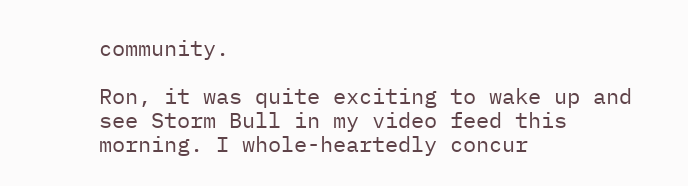community.

Ron, it was quite exciting to wake up and see Storm Bull in my video feed this morning. I whole-heartedly concur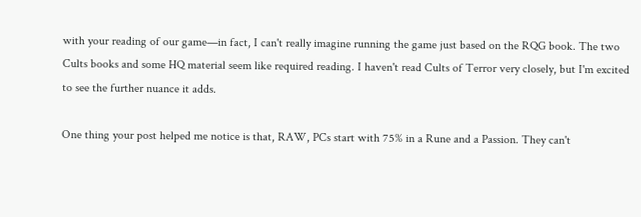with your reading of our game—in fact, I can't really imagine running the game just based on the RQG book. The two Cults books and some HQ material seem like required reading. I haven't read Cults of Terror very closely, but I'm excited to see the further nuance it adds.

One thing your post helped me notice is that, RAW, PCs start with 75% in a Rune and a Passion. They can't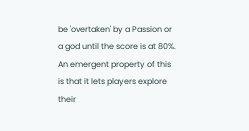be 'overtaken' by a Passion or a god until the score is at 80%. An emergent property of this is that it lets players explore their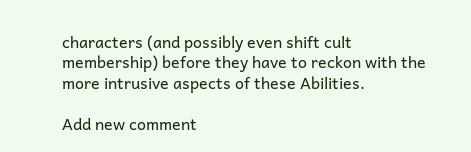characters (and possibly even shift cult membership) before they have to reckon with the more intrusive aspects of these Abilities.

Add new comment